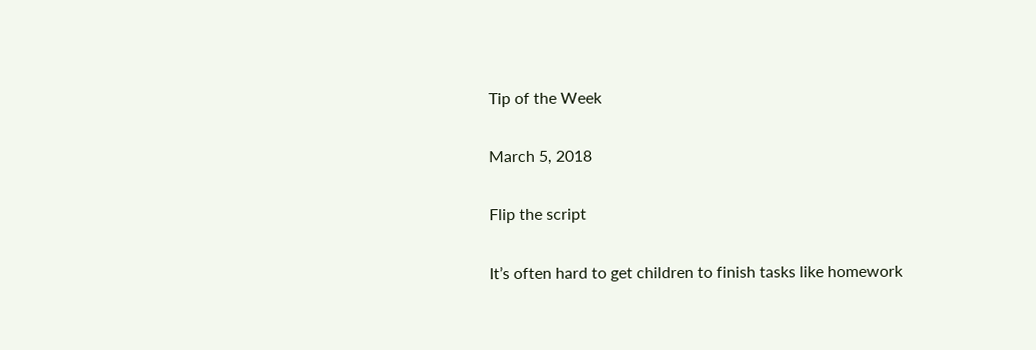Tip of the Week

March 5, 2018

Flip the script

It’s often hard to get children to finish tasks like homework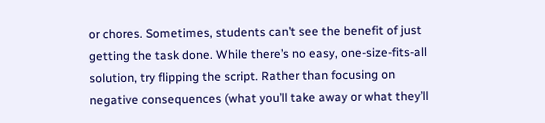or chores. Sometimes, students can’t see the benefit of just getting the task done. While there’s no easy, one-size-fits-all solution, try flipping the script. Rather than focusing on negative consequences (what you’ll take away or what they’ll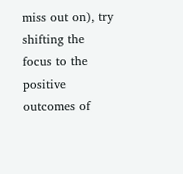miss out on), try shifting the focus to the positive outcomes of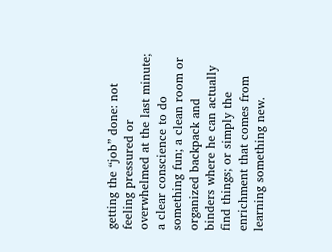getting the “job” done: not feeling pressured or overwhelmed at the last minute; a clear conscience to do something fun; a clean room or organized backpack and binders where he can actually find things; or simply the enrichment that comes from learning something new.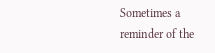Sometimes a reminder of the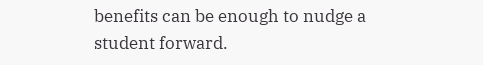benefits can be enough to nudge a student forward.